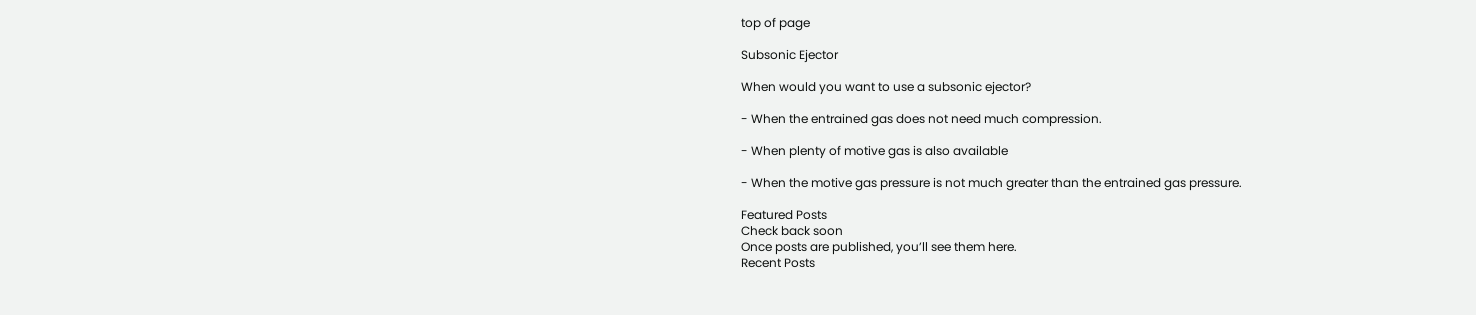top of page

Subsonic Ejector

When would you want to use a subsonic ejector?

- When the entrained gas does not need much compression.

- When plenty of motive gas is also available

- When the motive gas pressure is not much greater than the entrained gas pressure.

Featured Posts
Check back soon
Once posts are published, you’ll see them here.
Recent Posts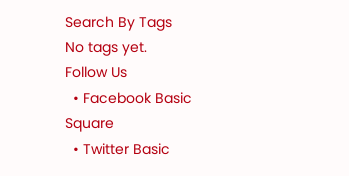Search By Tags
No tags yet.
Follow Us
  • Facebook Basic Square
  • Twitter Basic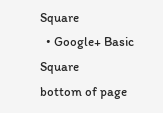Square
  • Google+ Basic Square
bottom of page